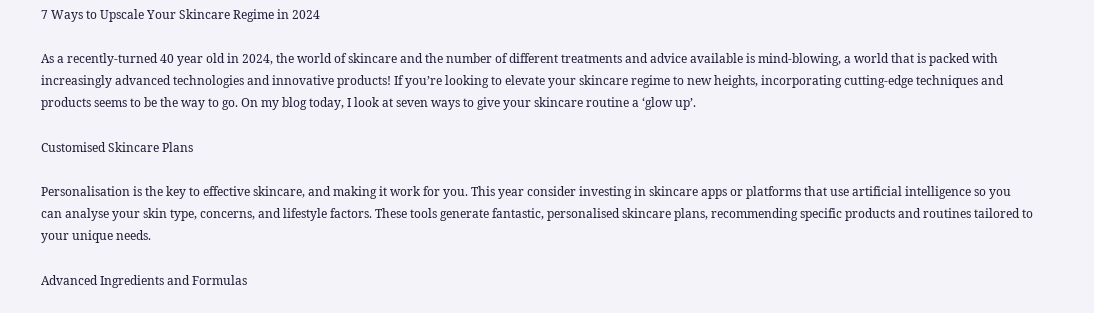7 Ways to Upscale Your Skincare Regime in 2024

As a recently-turned 40 year old in 2024, the world of skincare and the number of different treatments and advice available is mind-blowing, a world that is packed with increasingly advanced technologies and innovative products! If you’re looking to elevate your skincare regime to new heights, incorporating cutting-edge techniques and products seems to be the way to go. On my blog today, I look at seven ways to give your skincare routine a ‘glow up’.

Customised Skincare Plans

Personalisation is the key to effective skincare, and making it work for you. This year consider investing in skincare apps or platforms that use artificial intelligence so you can analyse your skin type, concerns, and lifestyle factors. These tools generate fantastic, personalised skincare plans, recommending specific products and routines tailored to your unique needs.

Advanced Ingredients and Formulas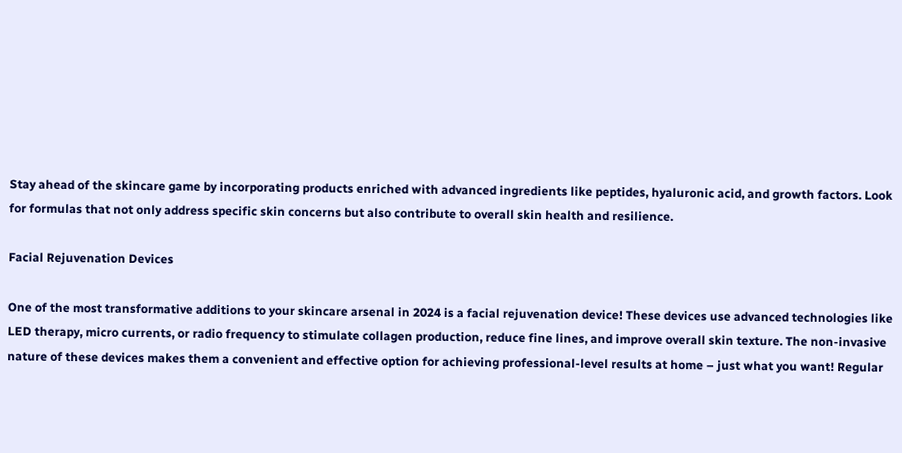Stay ahead of the skincare game by incorporating products enriched with advanced ingredients like peptides, hyaluronic acid, and growth factors. Look for formulas that not only address specific skin concerns but also contribute to overall skin health and resilience.

Facial Rejuvenation Devices

One of the most transformative additions to your skincare arsenal in 2024 is a facial rejuvenation device! These devices use advanced technologies like LED therapy, micro currents, or radio frequency to stimulate collagen production, reduce fine lines, and improve overall skin texture. The non-invasive nature of these devices makes them a convenient and effective option for achieving professional-level results at home – just what you want! Regular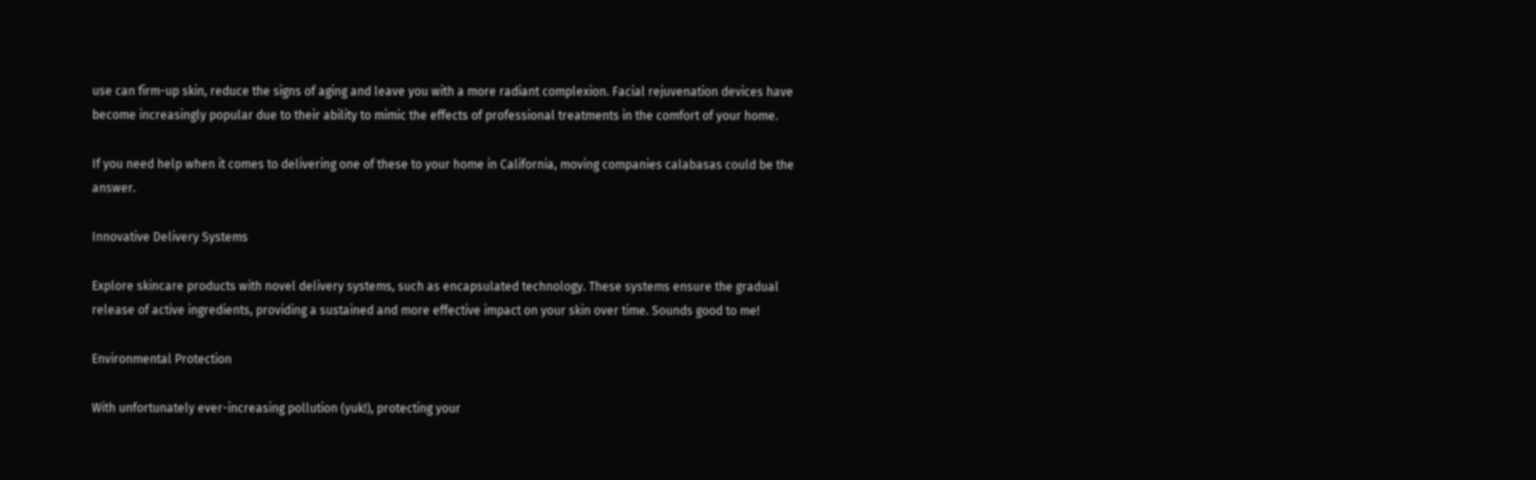use can firm-up skin, reduce the signs of aging and leave you with a more radiant complexion. Facial rejuvenation devices have become increasingly popular due to their ability to mimic the effects of professional treatments in the comfort of your home.

If you need help when it comes to delivering one of these to your home in California, moving companies calabasas could be the answer.

Innovative Delivery Systems

Explore skincare products with novel delivery systems, such as encapsulated technology. These systems ensure the gradual release of active ingredients, providing a sustained and more effective impact on your skin over time. Sounds good to me!

Environmental Protection

With unfortunately ever-increasing pollution (yuk!), protecting your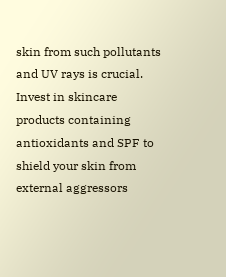skin from such pollutants and UV rays is crucial. Invest in skincare products containing antioxidants and SPF to shield your skin from external aggressors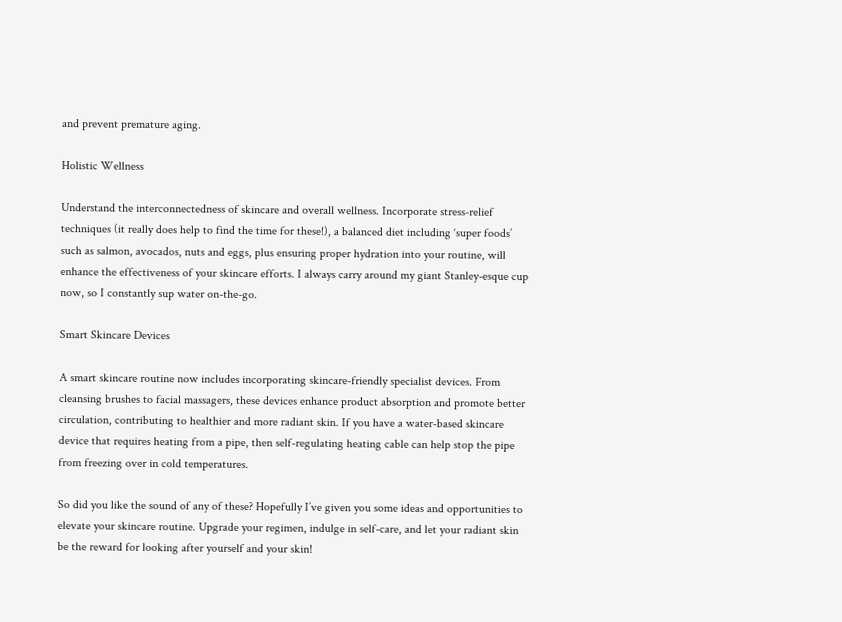and prevent premature aging.

Holistic Wellness

Understand the interconnectedness of skincare and overall wellness. Incorporate stress-relief techniques (it really does help to find the time for these!), a balanced diet including ‘super foods’ such as salmon, avocados, nuts and eggs, plus ensuring proper hydration into your routine, will enhance the effectiveness of your skincare efforts. I always carry around my giant Stanley-esque cup now, so I constantly sup water on-the-go.

Smart Skincare Devices

A smart skincare routine now includes incorporating skincare-friendly specialist devices. From cleansing brushes to facial massagers, these devices enhance product absorption and promote better circulation, contributing to healthier and more radiant skin. If you have a water-based skincare device that requires heating from a pipe, then self-regulating heating cable can help stop the pipe from freezing over in cold temperatures.

So did you like the sound of any of these? Hopefully I’ve given you some ideas and opportunities to elevate your skincare routine. Upgrade your regimen, indulge in self-care, and let your radiant skin be the reward for looking after yourself and your skin!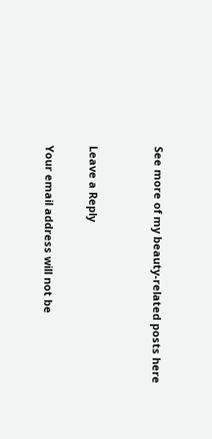See more of my beauty-related posts here


Leave a Reply

Your email address will not be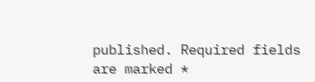published. Required fields are marked *